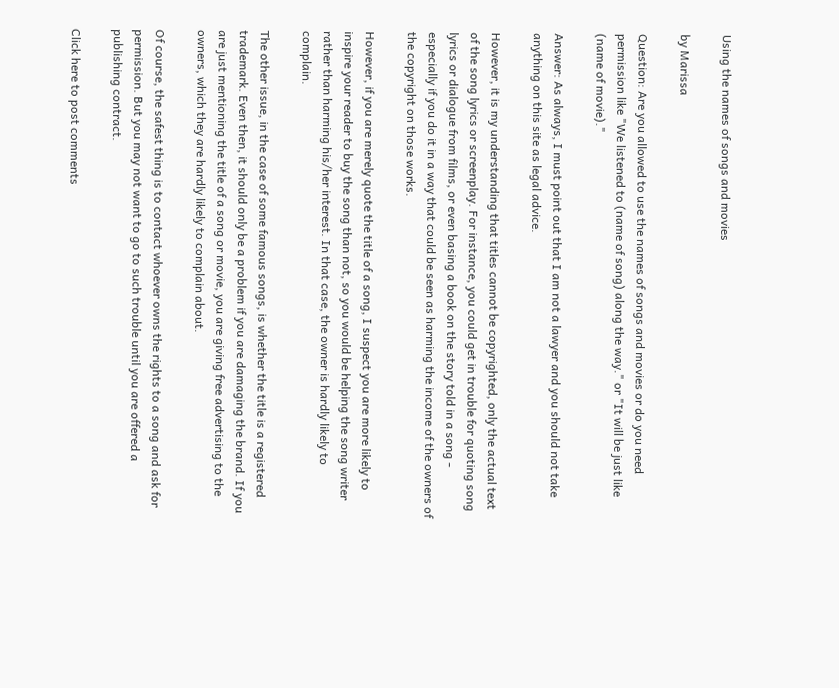Using the names of songs and movies

by Marissa

Question: Are you allowed to use the names of songs and movies or do you need permission like "We listened to (name of song) along the way." or "It will be just like (name of movie)."

Answer: As always, I must point out that I am not a lawyer and you should not take anything on this site as legal advice.

However, it is my understanding that titles cannot be copyrighted, only the actual text of the song lyrics or screenplay. For instance, you could get in trouble for quoting song lyrics or dialogue from films, or even basing a book on the story told in a song - especially if you do it in a way that could be seen as harming the income of the owners of the copyright on those works.

However, if you are merely quote the title of a song, I suspect you are more likely to inspire your reader to buy the song than not, so you would be helping the song writer rather than harming his/her interest. In that case, the owner is hardly likely to complain.

The other issue, in the case of some famous songs, is whether the title is a registered trademark. Even then, it should only be a problem if you are damaging the brand. If you are just mentioning the title of a song or movie, you are giving free advertising to the owners, which they are hardly likely to complain about.

Of course, the safest thing is to contact whoever owns the rights to a song and ask for permission. But you may not want to go to such trouble until you are offered a publishing contract.

Click here to post comments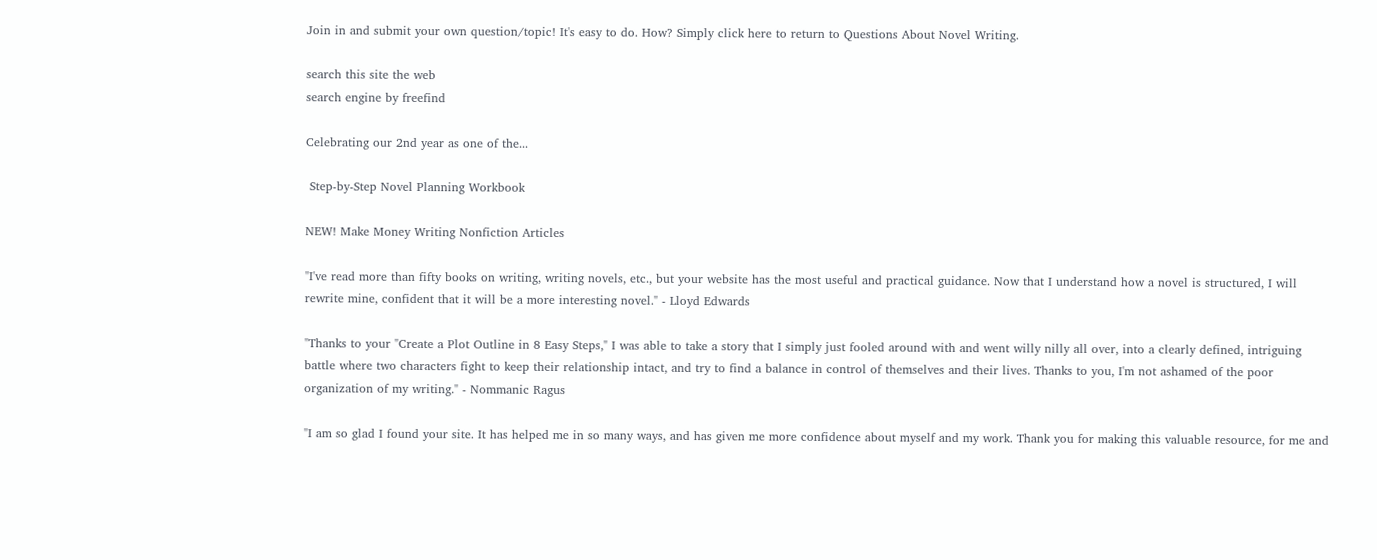Join in and submit your own question/topic! It's easy to do. How? Simply click here to return to Questions About Novel Writing.

search this site the web
search engine by freefind

Celebrating our 2nd year as one of the...

 Step-by-Step Novel Planning Workbook

NEW! Make Money Writing Nonfiction Articles

"I've read more than fifty books on writing, writing novels, etc., but your website has the most useful and practical guidance. Now that I understand how a novel is structured, I will rewrite mine, confident that it will be a more interesting novel." - Lloyd Edwards

"Thanks to your "Create a Plot Outline in 8 Easy Steps," I was able to take a story that I simply just fooled around with and went willy nilly all over, into a clearly defined, intriguing battle where two characters fight to keep their relationship intact, and try to find a balance in control of themselves and their lives. Thanks to you, I'm not ashamed of the poor organization of my writing." - Nommanic Ragus

"I am so glad I found your site. It has helped me in so many ways, and has given me more confidence about myself and my work. Thank you for making this valuable resource, for me and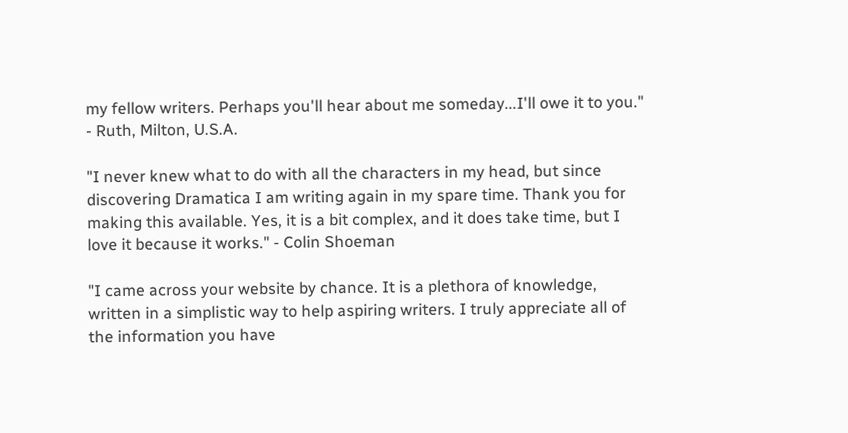my fellow writers. Perhaps you'll hear about me someday...I'll owe it to you." - Ruth, Milton, U.S.A.

"I never knew what to do with all the characters in my head, but since discovering Dramatica I am writing again in my spare time. Thank you for making this available. Yes, it is a bit complex, and it does take time, but I love it because it works." - Colin Shoeman

"I came across your website by chance. It is a plethora of knowledge, written in a simplistic way to help aspiring writers. I truly appreciate all of the information you have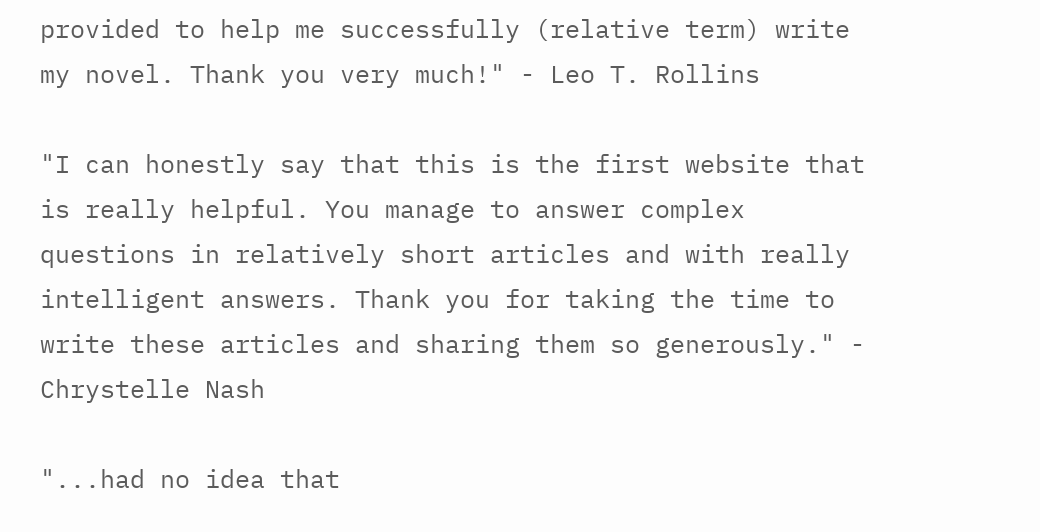provided to help me successfully (relative term) write my novel. Thank you very much!" - Leo T. Rollins

"I can honestly say that this is the first website that is really helpful. You manage to answer complex questions in relatively short articles and with really intelligent answers. Thank you for taking the time to write these articles and sharing them so generously." - Chrystelle Nash

"...had no idea that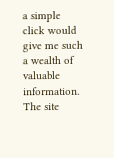a simple click would give me such a wealth of valuable information. The site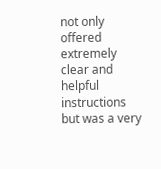not only offered extremely clear and helpful instructions but was a very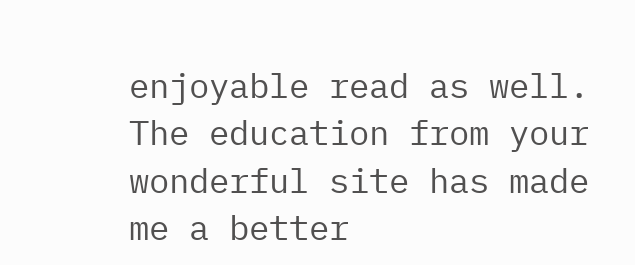enjoyable read as well. The education from your wonderful site has made me a better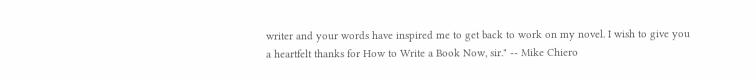writer and your words have inspired me to get back to work on my novel. I wish to give you a heartfelt thanks for How to Write a Book Now, sir." -- Mike Chiero